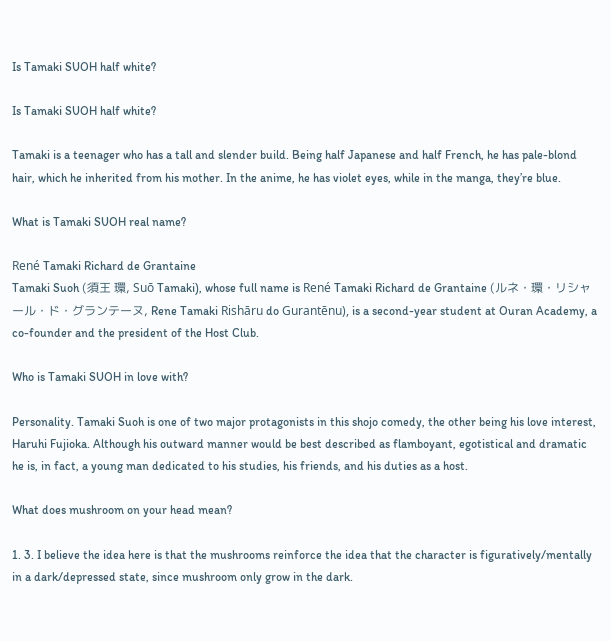Is Tamaki SUOH half white?

Is Tamaki SUOH half white?

Tamaki is a teenager who has a tall and slender build. Being half Japanese and half French, he has pale-blond hair, which he inherited from his mother. In the anime, he has violet eyes, while in the manga, they’re blue.

What is Tamaki SUOH real name?

René Tamaki Richard de Grantaine
Tamaki Suoh (須王 環, Suō Tamaki), whose full name is René Tamaki Richard de Grantaine (ルネ・環・リシャール・ド・グランテーヌ, Rene Tamaki Rishāru do Gurantēnu), is a second-year student at Ouran Academy, a co-founder and the president of the Host Club.

Who is Tamaki SUOH in love with?

Personality. Tamaki Suoh is one of two major protagonists in this shojo comedy, the other being his love interest, Haruhi Fujioka. Although his outward manner would be best described as flamboyant, egotistical and dramatic he is, in fact, a young man dedicated to his studies, his friends, and his duties as a host.

What does mushroom on your head mean?

1. 3. I believe the idea here is that the mushrooms reinforce the idea that the character is figuratively/mentally in a dark/depressed state, since mushroom only grow in the dark.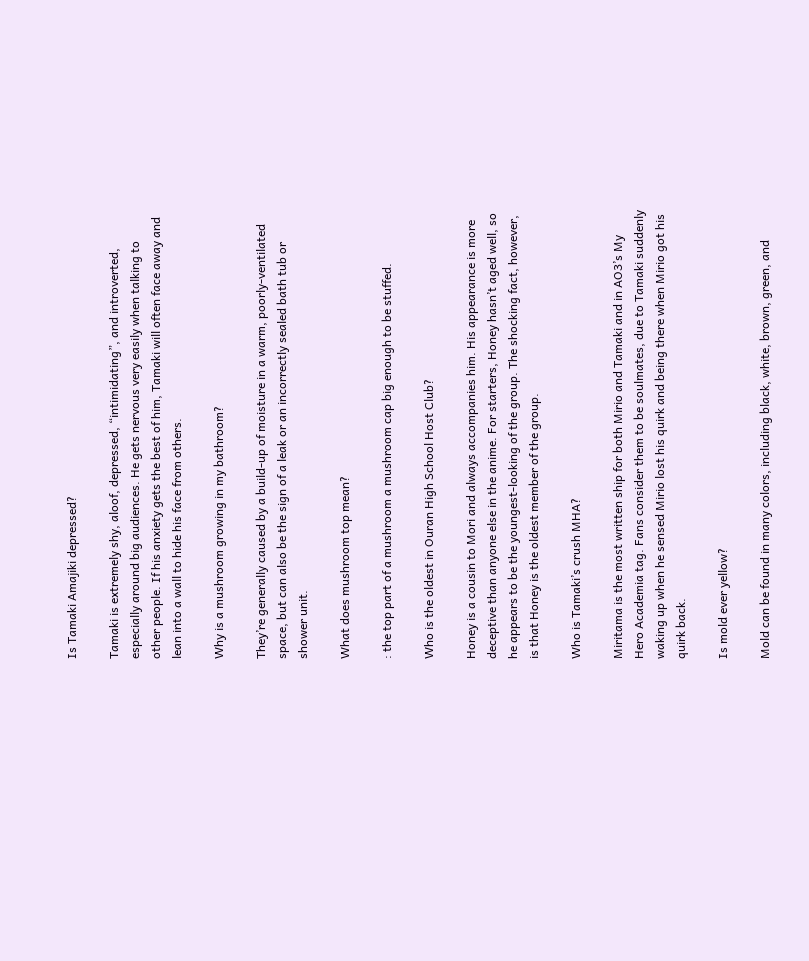Is Tamaki Amajiki depressed?

Tamaki is extremely shy, aloof, depressed, “intimidating”, and introverted, especially around big audiences. He gets nervous very easily when talking to other people. If his anxiety gets the best of him, Tamaki will often face away and lean into a wall to hide his face from others.

Why is a mushroom growing in my bathroom?

They’re generally caused by a build-up of moisture in a warm, poorly-ventilated space, but can also be the sign of a leak or an incorrectly sealed bath tub or shower unit.

What does mushroom top mean?

: the top part of a mushroom a mushroom cap big enough to be stuffed.

Who is the oldest in Ouran High School Host Club?

Honey is a cousin to Mori and always accompanies him. His appearance is more deceptive than anyone else in the anime. For starters, Honey hasn’t aged well, so he appears to be the youngest-looking of the group. The shocking fact, however, is that Honey is the oldest member of the group.

Who is Tamaki’s crush MHA?

Miritama is the most written ship for both Mirio and Tamaki and in AO3’s My Hero Academia tag. Fans consider them to be soulmates, due to Tamaki suddenly waking up when he sensed Mirio lost his quirk and being there when Mirio got his quirk back.

Is mold ever yellow?

Mold can be found in many colors, including black, white, brown, green, and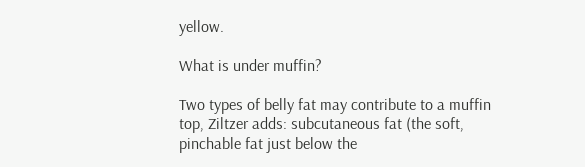yellow.

What is under muffin?

Two types of belly fat may contribute to a muffin top, Ziltzer adds: subcutaneous fat (the soft, pinchable fat just below the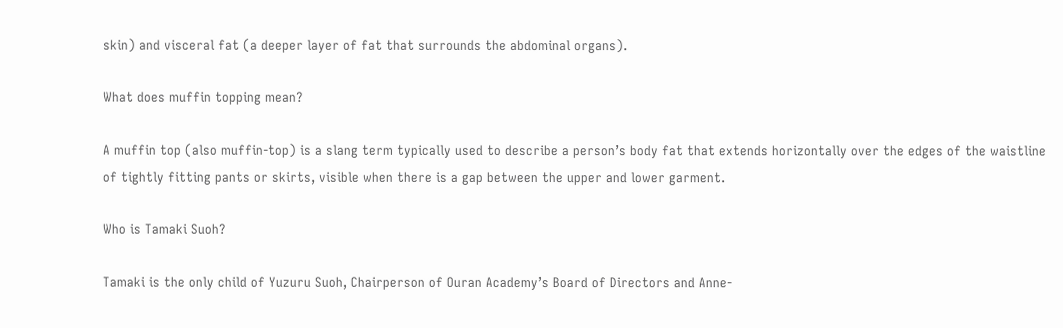skin) and visceral fat (a deeper layer of fat that surrounds the abdominal organs).

What does muffin topping mean?

A muffin top (also muffin-top) is a slang term typically used to describe a person’s body fat that extends horizontally over the edges of the waistline of tightly fitting pants or skirts, visible when there is a gap between the upper and lower garment.

Who is Tamaki Suoh?

Tamaki is the only child of Yuzuru Suoh, Chairperson of Ouran Academy’s Board of Directors and Anne-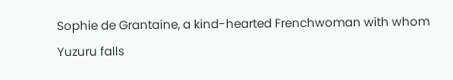Sophie de Grantaine, a kind-hearted Frenchwoman with whom Yuzuru falls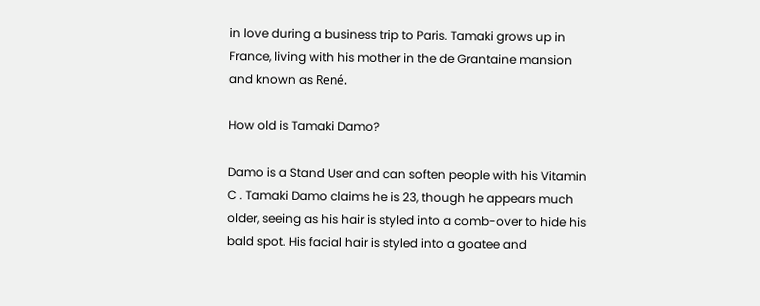in love during a business trip to Paris. Tamaki grows up in France, living with his mother in the de Grantaine mansion and known as René.

How old is Tamaki Damo?

Damo is a Stand User and can soften people with his Vitamin C . Tamaki Damo claims he is 23, though he appears much older, seeing as his hair is styled into a comb-over to hide his bald spot. His facial hair is styled into a goatee and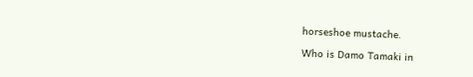horseshoe mustache.

Who is Damo Tamaki in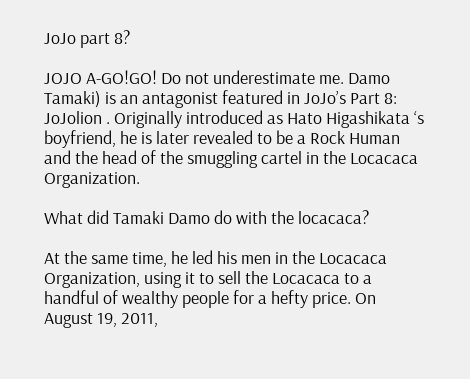JoJo part 8?

JOJO A-GO!GO! Do not underestimate me. Damo Tamaki) is an antagonist featured in JoJo’s Part 8: JoJolion . Originally introduced as Hato Higashikata ‘s boyfriend, he is later revealed to be a Rock Human and the head of the smuggling cartel in the Locacaca Organization.

What did Tamaki Damo do with the locacaca?

At the same time, he led his men in the Locacaca Organization, using it to sell the Locacaca to a handful of wealthy people for a hefty price. On August 19, 2011,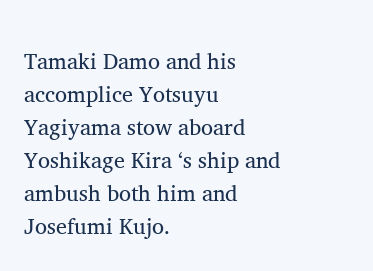Tamaki Damo and his accomplice Yotsuyu Yagiyama stow aboard Yoshikage Kira ‘s ship and ambush both him and Josefumi Kujo.